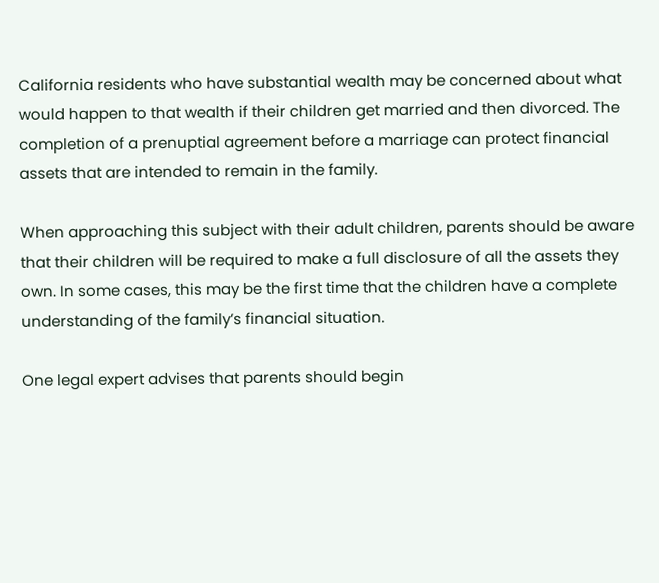California residents who have substantial wealth may be concerned about what would happen to that wealth if their children get married and then divorced. The completion of a prenuptial agreement before a marriage can protect financial assets that are intended to remain in the family.

When approaching this subject with their adult children, parents should be aware that their children will be required to make a full disclosure of all the assets they own. In some cases, this may be the first time that the children have a complete understanding of the family’s financial situation.

One legal expert advises that parents should begin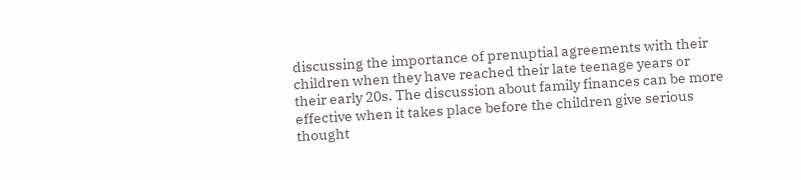discussing the importance of prenuptial agreements with their children when they have reached their late teenage years or their early 20s. The discussion about family finances can be more effective when it takes place before the children give serious thought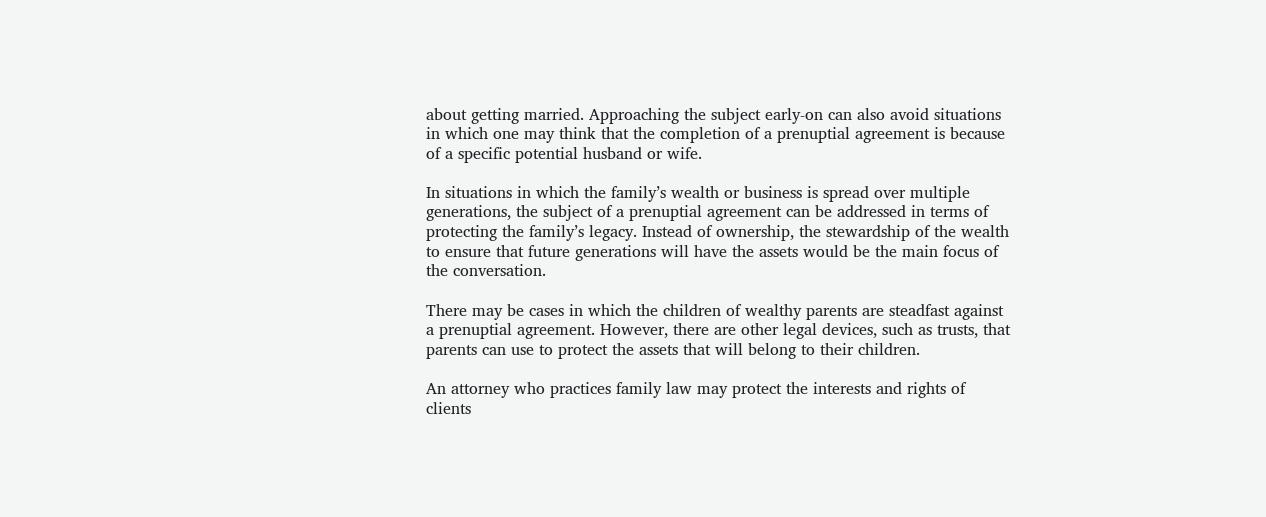about getting married. Approaching the subject early-on can also avoid situations in which one may think that the completion of a prenuptial agreement is because of a specific potential husband or wife.

In situations in which the family’s wealth or business is spread over multiple generations, the subject of a prenuptial agreement can be addressed in terms of protecting the family’s legacy. Instead of ownership, the stewardship of the wealth to ensure that future generations will have the assets would be the main focus of the conversation.

There may be cases in which the children of wealthy parents are steadfast against a prenuptial agreement. However, there are other legal devices, such as trusts, that parents can use to protect the assets that will belong to their children.

An attorney who practices family law may protect the interests and rights of clients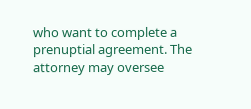who want to complete a prenuptial agreement. The attorney may oversee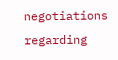negotiations regarding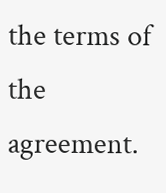the terms of the agreement.